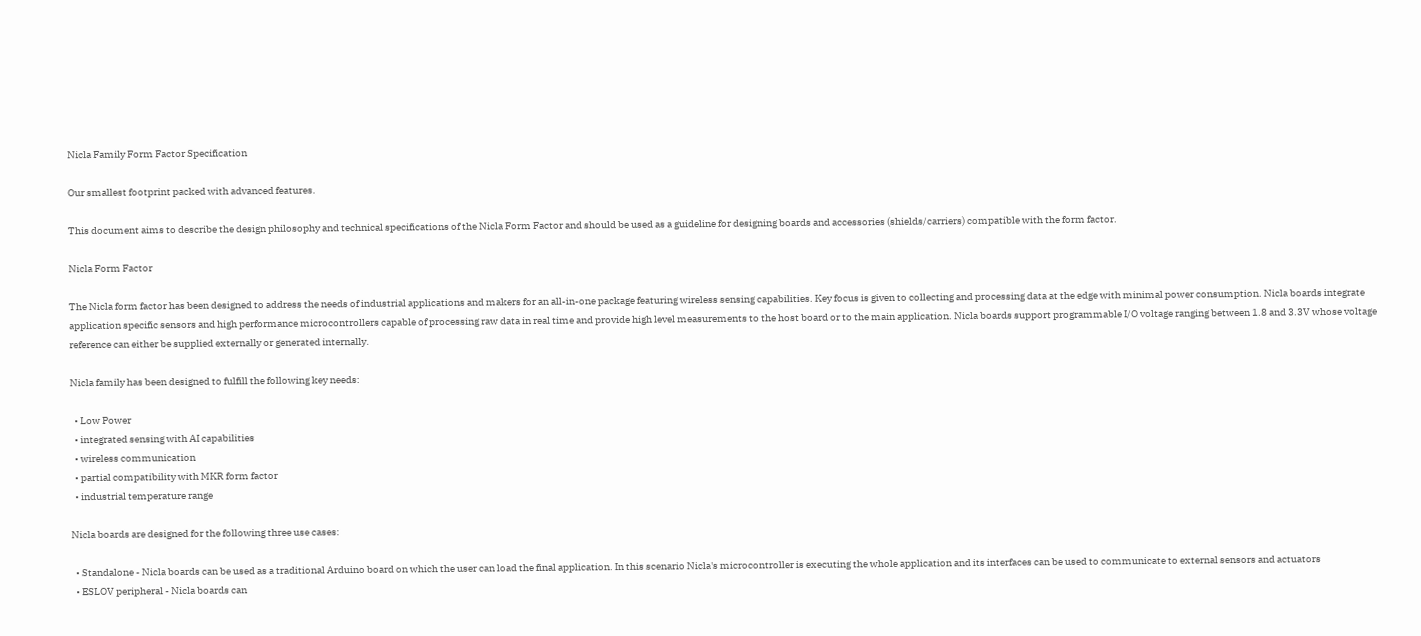Nicla Family Form Factor Specification

Our smallest footprint packed with advanced features.

This document aims to describe the design philosophy and technical specifications of the Nicla Form Factor and should be used as a guideline for designing boards and accessories (shields/carriers) compatible with the form factor.

Nicla Form Factor

The Nicla form factor has been designed to address the needs of industrial applications and makers for an all-in-one package featuring wireless sensing capabilities. Key focus is given to collecting and processing data at the edge with minimal power consumption. Nicla boards integrate application specific sensors and high performance microcontrollers capable of processing raw data in real time and provide high level measurements to the host board or to the main application. Nicla boards support programmable I/O voltage ranging between 1.8 and 3.3V whose voltage reference can either be supplied externally or generated internally.

Nicla family has been designed to fulfill the following key needs:

  • Low Power
  • integrated sensing with AI capabilities
  • wireless communication
  • partial compatibility with MKR form factor
  • industrial temperature range

Nicla boards are designed for the following three use cases:

  • Standalone - Nicla boards can be used as a traditional Arduino board on which the user can load the final application. In this scenario Nicla's microcontroller is executing the whole application and its interfaces can be used to communicate to external sensors and actuators
  • ESLOV peripheral - Nicla boards can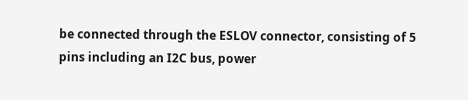be connected through the ESLOV connector, consisting of 5 pins including an I2C bus, power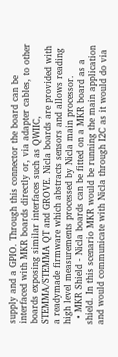supply and a GPIO. Through this connector the board can be interfaced with MKR boards directly or, via adapter cables, to other boards exposing similar interfaces such as QWIIC, STEMMA/STEMMA QT and GROVE. Nicla boards are provided with a readymade firmware which abstracts sensors and allows reading high level measurements processed by Nicla main processor.
  • MKR Shield - Nicla boards can be fitted on a MKR board as a shield. In this scenario MKR would be running the main application and would communicate with Nicla through I2C as it would do via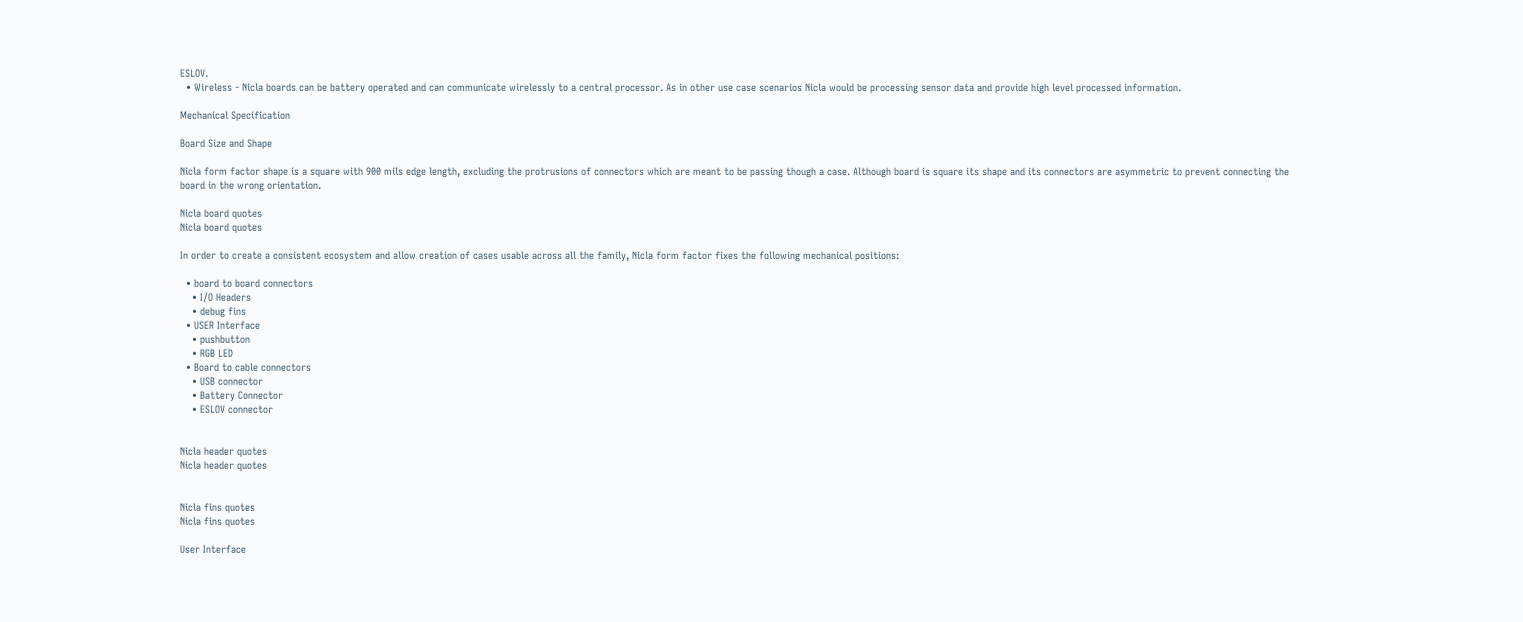ESLOV.
  • Wireless - Nicla boards can be battery operated and can communicate wirelessly to a central processor. As in other use case scenarios Nicla would be processing sensor data and provide high level processed information.

Mechanical Specification

Board Size and Shape

Nicla form factor shape is a square with 900 mils edge length, excluding the protrusions of connectors which are meant to be passing though a case. Although board is square its shape and its connectors are asymmetric to prevent connecting the board in the wrong orientation.

Nicla board quotes
Nicla board quotes

In order to create a consistent ecosystem and allow creation of cases usable across all the family, Nicla form factor fixes the following mechanical positions:

  • board to board connectors
    • I/O Headers
    • debug fins
  • USER Interface
    • pushbutton
    • RGB LED
  • Board to cable connectors
    • USB connector
    • Battery Connector
    • ESLOV connector


Nicla header quotes
Nicla header quotes


Nicla fins quotes
Nicla fins quotes

User Interface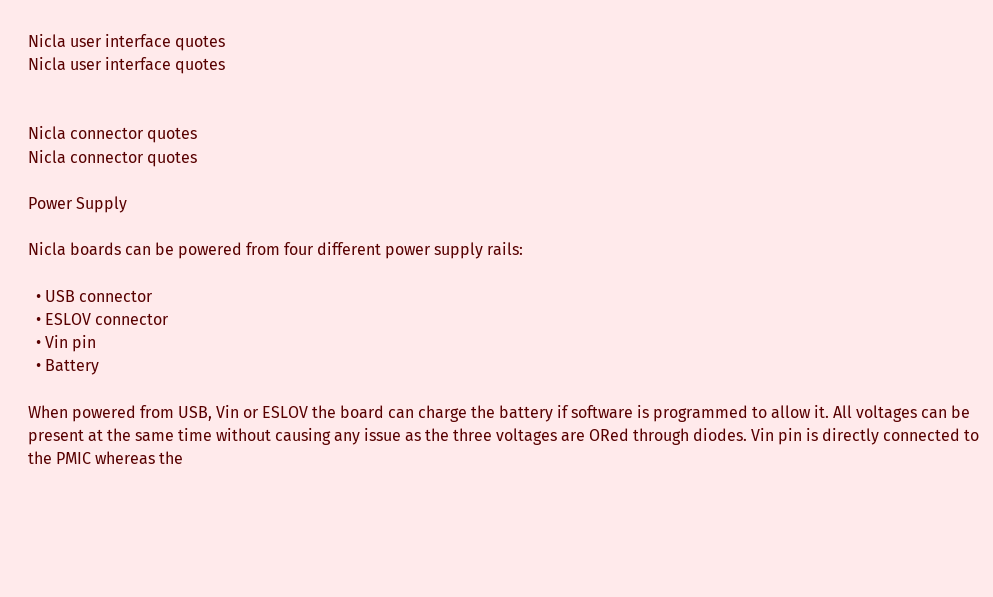Nicla user interface quotes
Nicla user interface quotes


Nicla connector quotes
Nicla connector quotes

Power Supply

Nicla boards can be powered from four different power supply rails:

  • USB connector
  • ESLOV connector
  • Vin pin
  • Battery

When powered from USB, Vin or ESLOV the board can charge the battery if software is programmed to allow it. All voltages can be present at the same time without causing any issue as the three voltages are ORed through diodes. Vin pin is directly connected to the PMIC whereas the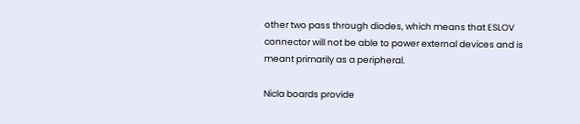other two pass through diodes, which means that ESLOV connector will not be able to power external devices and is meant primarily as a peripheral.

Nicla boards provide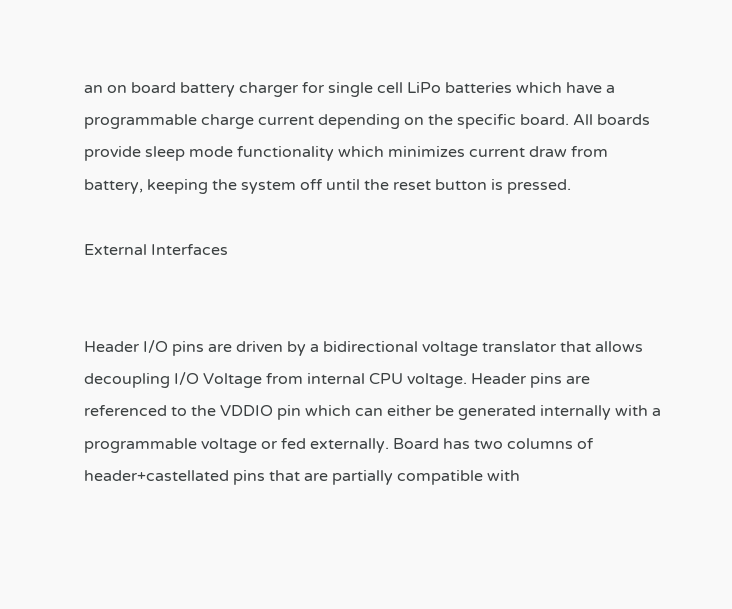an on board battery charger for single cell LiPo batteries which have a programmable charge current depending on the specific board. All boards provide sleep mode functionality which minimizes current draw from battery, keeping the system off until the reset button is pressed.

External Interfaces


Header I/O pins are driven by a bidirectional voltage translator that allows decoupling I/O Voltage from internal CPU voltage. Header pins are referenced to the VDDIO pin which can either be generated internally with a programmable voltage or fed externally. Board has two columns of header+castellated pins that are partially compatible with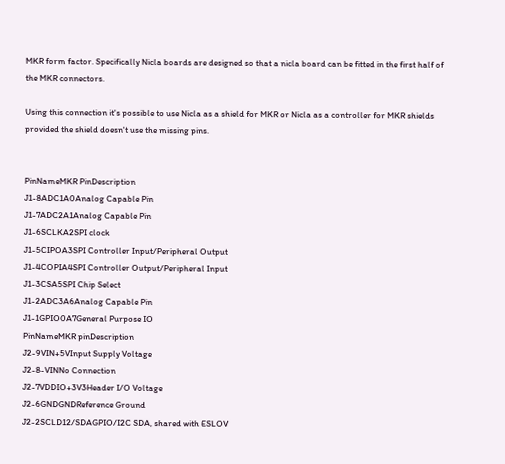MKR form factor. Specifically Nicla boards are designed so that a nicla board can be fitted in the first half of the MKR connectors.

Using this connection it's possible to use Nicla as a shield for MKR or Nicla as a controller for MKR shields provided the shield doesn't use the missing pins.


PinNameMKR PinDescription
J1-8ADC1A0Analog Capable Pin
J1-7ADC2A1Analog Capable Pin
J1-6SCLKA2SPI clock
J1-5CIPOA3SPI Controller Input/Peripheral Output
J1-4COPIA4SPI Controller Output/Peripheral Input
J1-3CSA5SPI Chip Select
J1-2ADC3A6Analog Capable Pin
J1-1GPIO0A7General Purpose IO
PinNameMKR pinDescription
J2-9VIN+5VInput Supply Voltage
J2-8-VINNo Connection
J2-7VDDIO+3V3Header I/O Voltage
J2-6GNDGNDReference Ground
J2-2SCLD12/SDAGPIO/I2C SDA, shared with ESLOV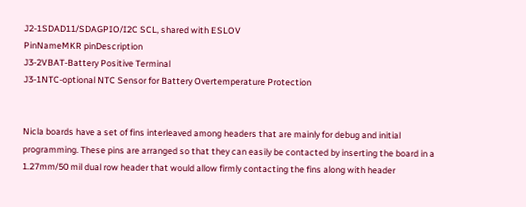J2-1SDAD11/SDAGPIO/I2C SCL, shared with ESLOV
PinNameMKR pinDescription
J3-2VBAT-Battery Positive Terminal
J3-1NTC-optional NTC Sensor for Battery Overtemperature Protection


Nicla boards have a set of fins interleaved among headers that are mainly for debug and initial programming. These pins are arranged so that they can easily be contacted by inserting the board in a 1.27mm/50 mil dual row header that would allow firmly contacting the fins along with header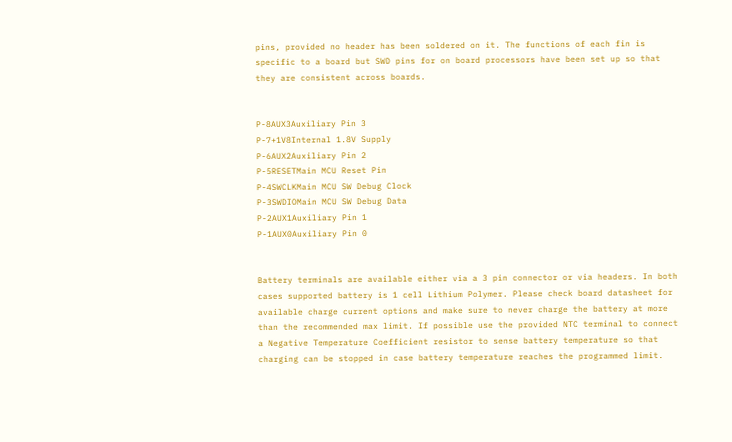pins, provided no header has been soldered on it. The functions of each fin is specific to a board but SWD pins for on board processors have been set up so that they are consistent across boards.


P-8AUX3Auxiliary Pin 3
P-7+1V8Internal 1.8V Supply
P-6AUX2Auxiliary Pin 2
P-5RESETMain MCU Reset Pin
P-4SWCLKMain MCU SW Debug Clock
P-3SWDIOMain MCU SW Debug Data
P-2AUX1Auxiliary Pin 1
P-1AUX0Auxiliary Pin 0


Battery terminals are available either via a 3 pin connector or via headers. In both cases supported battery is 1 cell Lithium Polymer. Please check board datasheet for available charge current options and make sure to never charge the battery at more than the recommended max limit. If possible use the provided NTC terminal to connect a Negative Temperature Coefficient resistor to sense battery temperature so that charging can be stopped in case battery temperature reaches the programmed limit.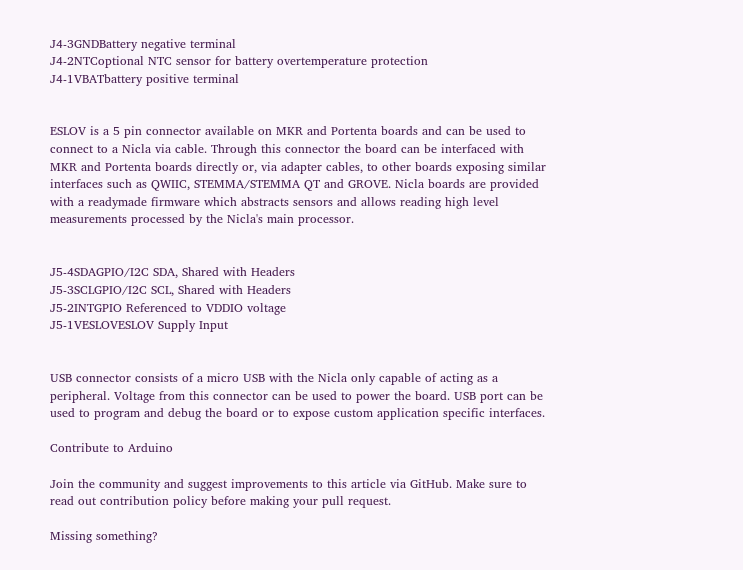J4-3GNDBattery negative terminal
J4-2NTCoptional NTC sensor for battery overtemperature protection
J4-1VBATbattery positive terminal


ESLOV is a 5 pin connector available on MKR and Portenta boards and can be used to connect to a Nicla via cable. Through this connector the board can be interfaced with MKR and Portenta boards directly or, via adapter cables, to other boards exposing similar interfaces such as QWIIC, STEMMA/STEMMA QT and GROVE. Nicla boards are provided with a readymade firmware which abstracts sensors and allows reading high level measurements processed by the Nicla's main processor.


J5-4SDAGPIO/I2C SDA, Shared with Headers
J5-3SCLGPIO/I2C SCL, Shared with Headers
J5-2INTGPIO Referenced to VDDIO voltage
J5-1VESLOVESLOV Supply Input


USB connector consists of a micro USB with the Nicla only capable of acting as a peripheral. Voltage from this connector can be used to power the board. USB port can be used to program and debug the board or to expose custom application specific interfaces.

Contribute to Arduino

Join the community and suggest improvements to this article via GitHub. Make sure to read out contribution policy before making your pull request.

Missing something?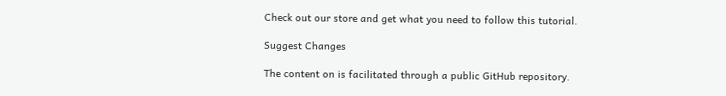Check out our store and get what you need to follow this tutorial.

Suggest Changes

The content on is facilitated through a public GitHub repository.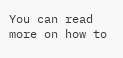You can read more on how to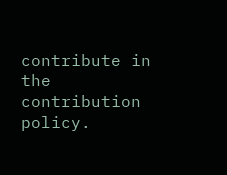contribute in the contribution policy.